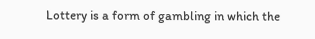Lottery is a form of gambling in which the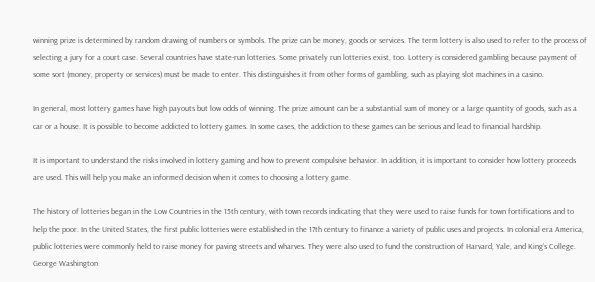winning prize is determined by random drawing of numbers or symbols. The prize can be money, goods or services. The term lottery is also used to refer to the process of selecting a jury for a court case. Several countries have state-run lotteries. Some privately run lotteries exist, too. Lottery is considered gambling because payment of some sort (money, property or services) must be made to enter. This distinguishes it from other forms of gambling, such as playing slot machines in a casino.

In general, most lottery games have high payouts but low odds of winning. The prize amount can be a substantial sum of money or a large quantity of goods, such as a car or a house. It is possible to become addicted to lottery games. In some cases, the addiction to these games can be serious and lead to financial hardship.

It is important to understand the risks involved in lottery gaming and how to prevent compulsive behavior. In addition, it is important to consider how lottery proceeds are used. This will help you make an informed decision when it comes to choosing a lottery game.

The history of lotteries began in the Low Countries in the 15th century, with town records indicating that they were used to raise funds for town fortifications and to help the poor. In the United States, the first public lotteries were established in the 17th century to finance a variety of public uses and projects. In colonial era America, public lotteries were commonly held to raise money for paving streets and wharves. They were also used to fund the construction of Harvard, Yale, and King’s College. George Washington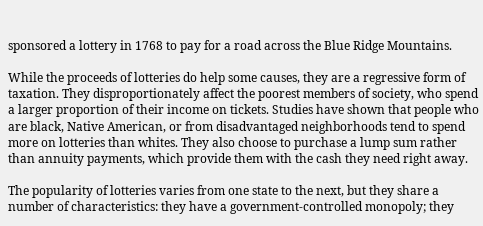sponsored a lottery in 1768 to pay for a road across the Blue Ridge Mountains.

While the proceeds of lotteries do help some causes, they are a regressive form of taxation. They disproportionately affect the poorest members of society, who spend a larger proportion of their income on tickets. Studies have shown that people who are black, Native American, or from disadvantaged neighborhoods tend to spend more on lotteries than whites. They also choose to purchase a lump sum rather than annuity payments, which provide them with the cash they need right away.

The popularity of lotteries varies from one state to the next, but they share a number of characteristics: they have a government-controlled monopoly; they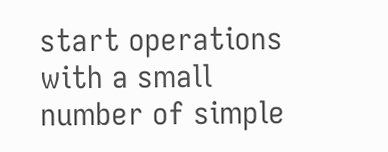start operations with a small number of simple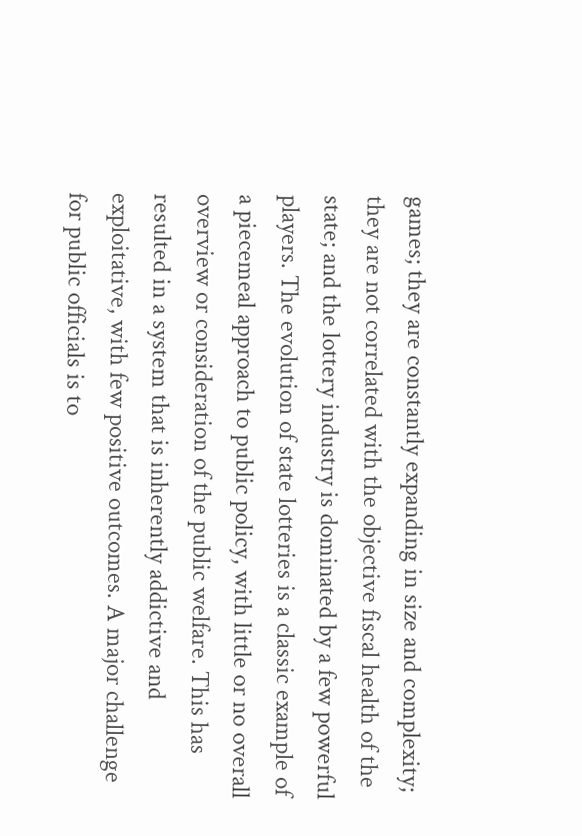games; they are constantly expanding in size and complexity; they are not correlated with the objective fiscal health of the state; and the lottery industry is dominated by a few powerful players. The evolution of state lotteries is a classic example of a piecemeal approach to public policy, with little or no overall overview or consideration of the public welfare. This has resulted in a system that is inherently addictive and exploitative, with few positive outcomes. A major challenge for public officials is to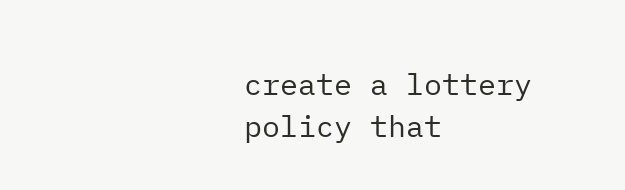create a lottery policy that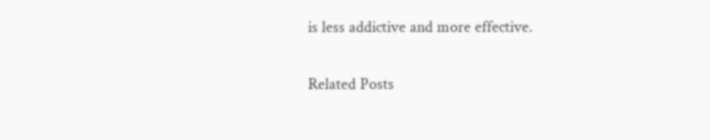is less addictive and more effective.

Related Posts